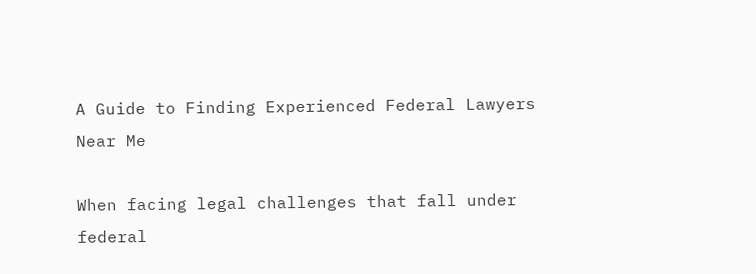A Guide to Finding Experienced Federal Lawyers Near Me

When facing legal challenges that fall under federal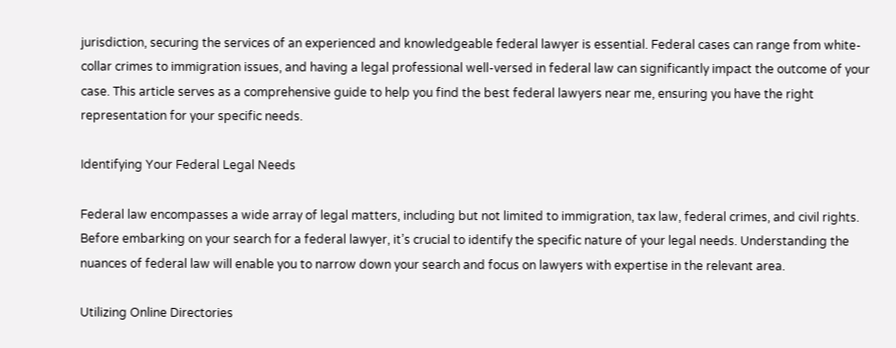jurisdiction, securing the services of an experienced and knowledgeable federal lawyer is essential. Federal cases can range from white-collar crimes to immigration issues, and having a legal professional well-versed in federal law can significantly impact the outcome of your case. This article serves as a comprehensive guide to help you find the best federal lawyers near me, ensuring you have the right representation for your specific needs.

Identifying Your Federal Legal Needs

Federal law encompasses a wide array of legal matters, including but not limited to immigration, tax law, federal crimes, and civil rights. Before embarking on your search for a federal lawyer, it’s crucial to identify the specific nature of your legal needs. Understanding the nuances of federal law will enable you to narrow down your search and focus on lawyers with expertise in the relevant area.

Utilizing Online Directories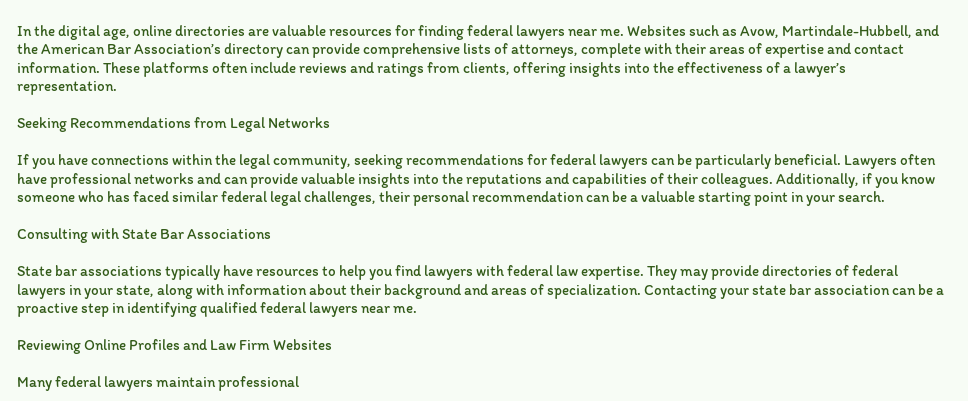In the digital age, online directories are valuable resources for finding federal lawyers near me. Websites such as Avow, Martindale-Hubbell, and the American Bar Association’s directory can provide comprehensive lists of attorneys, complete with their areas of expertise and contact information. These platforms often include reviews and ratings from clients, offering insights into the effectiveness of a lawyer’s representation.

Seeking Recommendations from Legal Networks

If you have connections within the legal community, seeking recommendations for federal lawyers can be particularly beneficial. Lawyers often have professional networks and can provide valuable insights into the reputations and capabilities of their colleagues. Additionally, if you know someone who has faced similar federal legal challenges, their personal recommendation can be a valuable starting point in your search.

Consulting with State Bar Associations

State bar associations typically have resources to help you find lawyers with federal law expertise. They may provide directories of federal lawyers in your state, along with information about their background and areas of specialization. Contacting your state bar association can be a proactive step in identifying qualified federal lawyers near me.

Reviewing Online Profiles and Law Firm Websites

Many federal lawyers maintain professional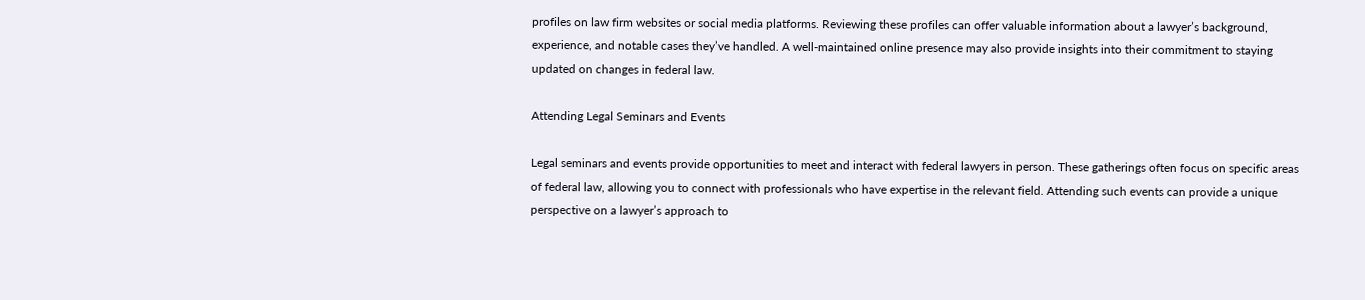profiles on law firm websites or social media platforms. Reviewing these profiles can offer valuable information about a lawyer’s background, experience, and notable cases they’ve handled. A well-maintained online presence may also provide insights into their commitment to staying updated on changes in federal law.

Attending Legal Seminars and Events

Legal seminars and events provide opportunities to meet and interact with federal lawyers in person. These gatherings often focus on specific areas of federal law, allowing you to connect with professionals who have expertise in the relevant field. Attending such events can provide a unique perspective on a lawyer’s approach to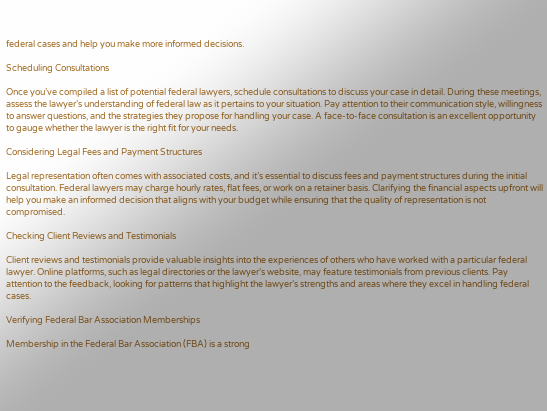federal cases and help you make more informed decisions.

Scheduling Consultations

Once you’ve compiled a list of potential federal lawyers, schedule consultations to discuss your case in detail. During these meetings, assess the lawyer’s understanding of federal law as it pertains to your situation. Pay attention to their communication style, willingness to answer questions, and the strategies they propose for handling your case. A face-to-face consultation is an excellent opportunity to gauge whether the lawyer is the right fit for your needs.

Considering Legal Fees and Payment Structures

Legal representation often comes with associated costs, and it’s essential to discuss fees and payment structures during the initial consultation. Federal lawyers may charge hourly rates, flat fees, or work on a retainer basis. Clarifying the financial aspects upfront will help you make an informed decision that aligns with your budget while ensuring that the quality of representation is not compromised.

Checking Client Reviews and Testimonials

Client reviews and testimonials provide valuable insights into the experiences of others who have worked with a particular federal lawyer. Online platforms, such as legal directories or the lawyer’s website, may feature testimonials from previous clients. Pay attention to the feedback, looking for patterns that highlight the lawyer’s strengths and areas where they excel in handling federal cases.

Verifying Federal Bar Association Memberships

Membership in the Federal Bar Association (FBA) is a strong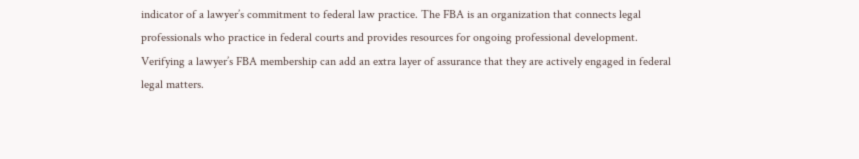indicator of a lawyer’s commitment to federal law practice. The FBA is an organization that connects legal professionals who practice in federal courts and provides resources for ongoing professional development. Verifying a lawyer’s FBA membership can add an extra layer of assurance that they are actively engaged in federal legal matters.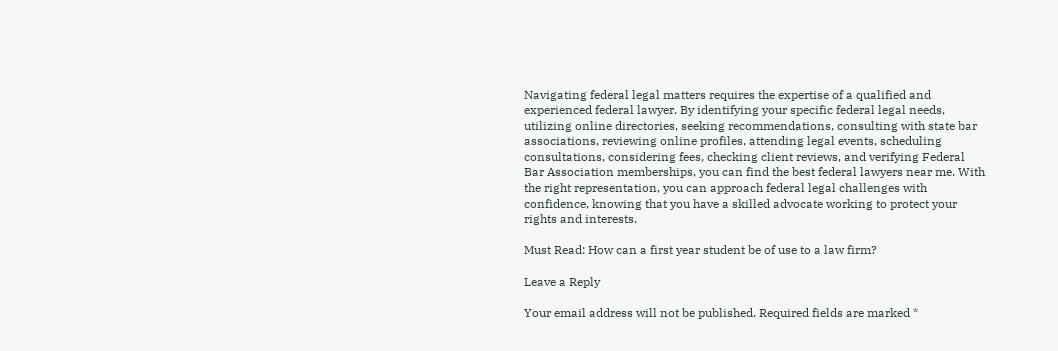Navigating federal legal matters requires the expertise of a qualified and experienced federal lawyer. By identifying your specific federal legal needs, utilizing online directories, seeking recommendations, consulting with state bar associations, reviewing online profiles, attending legal events, scheduling consultations, considering fees, checking client reviews, and verifying Federal Bar Association memberships, you can find the best federal lawyers near me. With the right representation, you can approach federal legal challenges with confidence, knowing that you have a skilled advocate working to protect your rights and interests.

Must Read: How can a first year student be of use to a law firm?

Leave a Reply

Your email address will not be published. Required fields are marked *